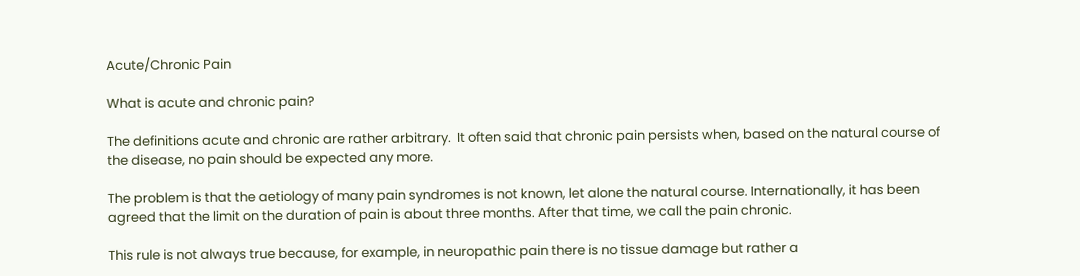Acute/Chronic Pain

What is acute and chronic pain?

The definitions acute and chronic are rather arbitrary.  It often said that chronic pain persists when, based on the natural course of the disease, no pain should be expected any more.

The problem is that the aetiology of many pain syndromes is not known, let alone the natural course. Internationally, it has been agreed that the limit on the duration of pain is about three months. After that time, we call the pain chronic.

This rule is not always true because, for example, in neuropathic pain there is no tissue damage but rather a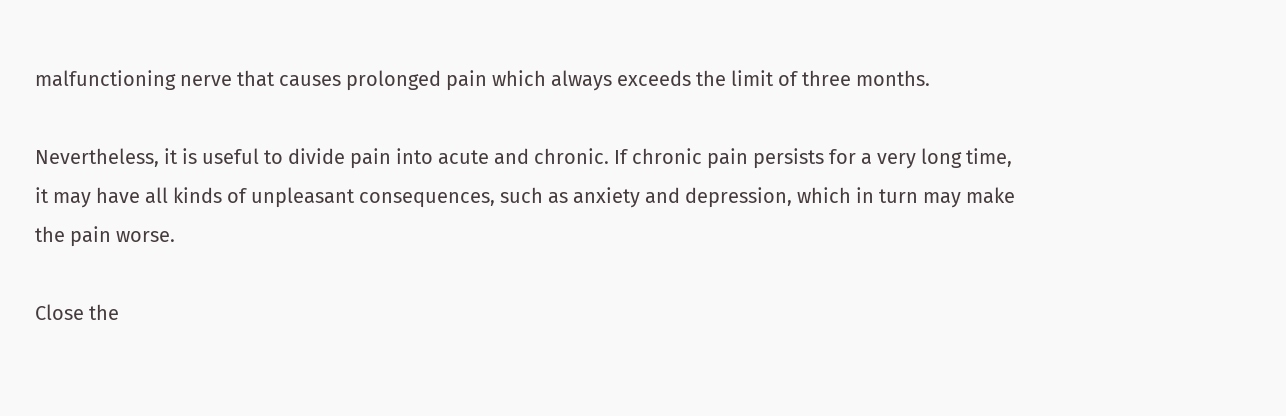malfunctioning nerve that causes prolonged pain which always exceeds the limit of three months.

Nevertheless, it is useful to divide pain into acute and chronic. If chronic pain persists for a very long time, it may have all kinds of unpleasant consequences, such as anxiety and depression, which in turn may make the pain worse.

Close the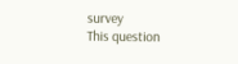survey
This question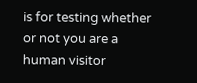is for testing whether or not you are a human visitor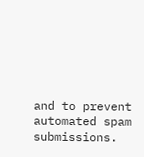and to prevent automated spam submissions.